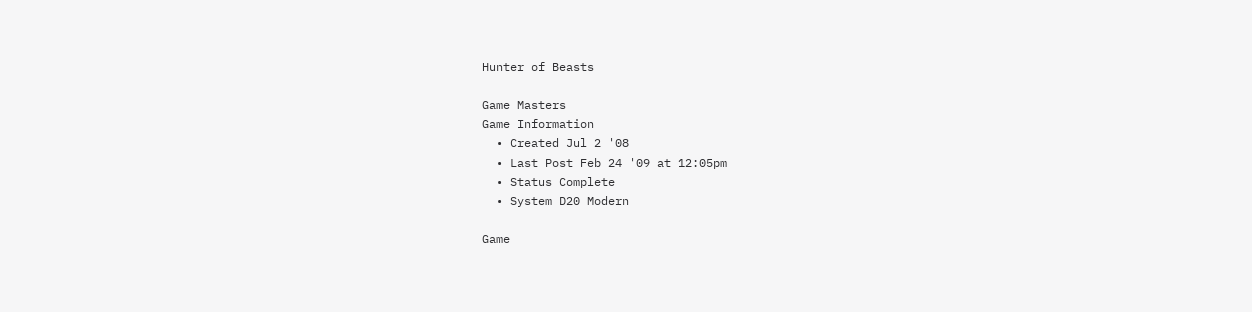Hunter of Beasts

Game Masters
Game Information
  • Created Jul 2 '08
  • Last Post Feb 24 '09 at 12:05pm
  • Status Complete
  • System D20 Modern

Game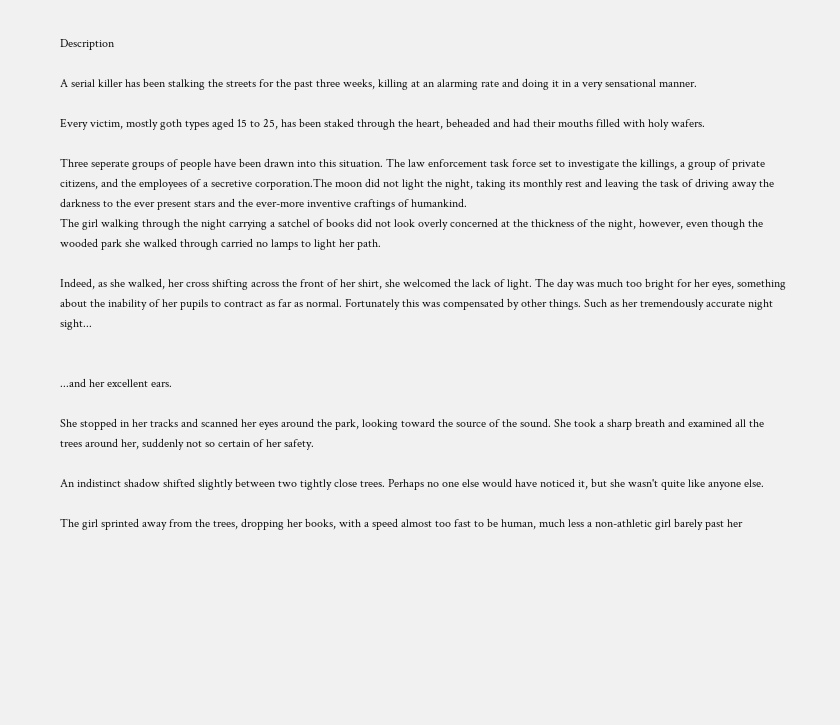Description

A serial killer has been stalking the streets for the past three weeks, killing at an alarming rate and doing it in a very sensational manner.

Every victim, mostly goth types aged 15 to 25, has been staked through the heart, beheaded and had their mouths filled with holy wafers.

Three seperate groups of people have been drawn into this situation. The law enforcement task force set to investigate the killings, a group of private citizens, and the employees of a secretive corporation.The moon did not light the night, taking its monthly rest and leaving the task of driving away the darkness to the ever present stars and the ever-more inventive craftings of humankind.
The girl walking through the night carrying a satchel of books did not look overly concerned at the thickness of the night, however, even though the wooded park she walked through carried no lamps to light her path.

Indeed, as she walked, her cross shifting across the front of her shirt, she welcomed the lack of light. The day was much too bright for her eyes, something about the inability of her pupils to contract as far as normal. Fortunately this was compensated by other things. Such as her tremendously accurate night sight...


...and her excellent ears.

She stopped in her tracks and scanned her eyes around the park, looking toward the source of the sound. She took a sharp breath and examined all the trees around her, suddenly not so certain of her safety.

An indistinct shadow shifted slightly between two tightly close trees. Perhaps no one else would have noticed it, but she wasn't quite like anyone else.

The girl sprinted away from the trees, dropping her books, with a speed almost too fast to be human, much less a non-athletic girl barely past her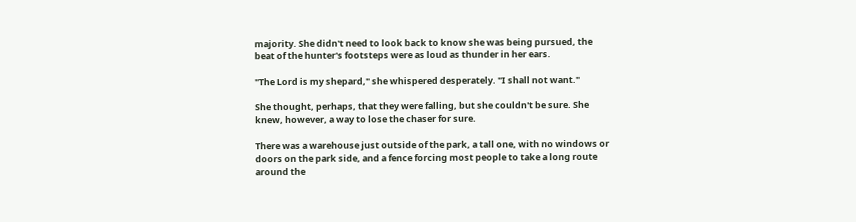majority. She didn't need to look back to know she was being pursued, the beat of the hunter's footsteps were as loud as thunder in her ears.

"The Lord is my shepard," she whispered desperately. "I shall not want."

She thought, perhaps, that they were falling, but she couldn't be sure. She knew, however, a way to lose the chaser for sure.

There was a warehouse just outside of the park, a tall one, with no windows or doors on the park side, and a fence forcing most people to take a long route around the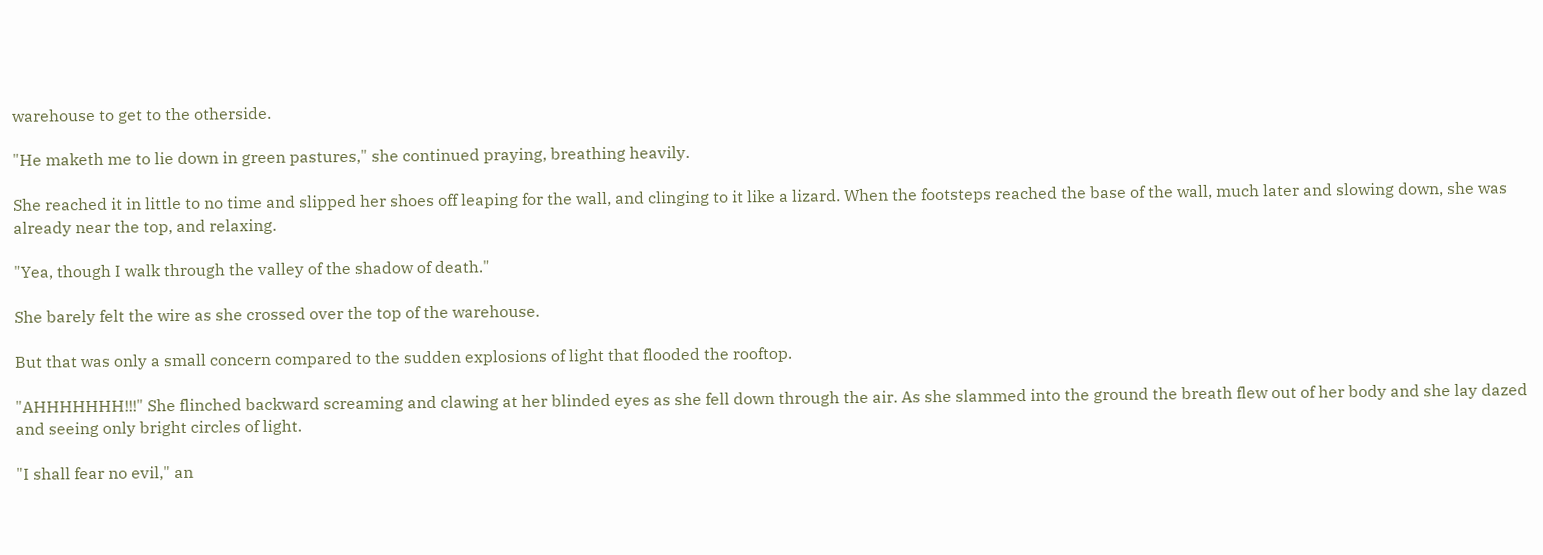warehouse to get to the otherside.

"He maketh me to lie down in green pastures," she continued praying, breathing heavily.

She reached it in little to no time and slipped her shoes off leaping for the wall, and clinging to it like a lizard. When the footsteps reached the base of the wall, much later and slowing down, she was already near the top, and relaxing.

"Yea, though I walk through the valley of the shadow of death."

She barely felt the wire as she crossed over the top of the warehouse.

But that was only a small concern compared to the sudden explosions of light that flooded the rooftop.

"AHHHHHHH!!!" She flinched backward screaming and clawing at her blinded eyes as she fell down through the air. As she slammed into the ground the breath flew out of her body and she lay dazed and seeing only bright circles of light.

"I shall fear no evil," an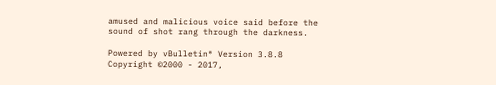amused and malicious voice said before the sound of shot rang through the darkness.

Powered by vBulletin® Version 3.8.8
Copyright ©2000 - 2017,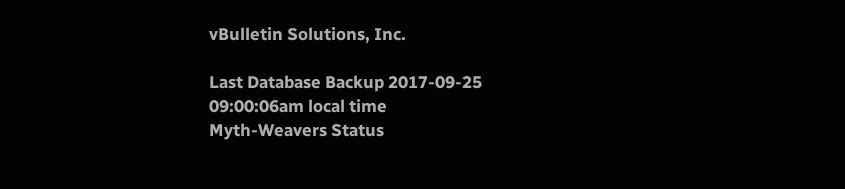vBulletin Solutions, Inc.

Last Database Backup 2017-09-25 09:00:06am local time
Myth-Weavers Status